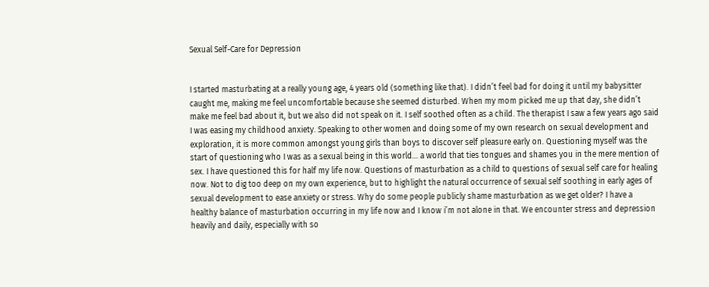Sexual Self-Care for Depression


I started masturbating at a really young age, 4 years old (something like that). I didn’t feel bad for doing it until my babysitter caught me, making me feel uncomfortable because she seemed disturbed. When my mom picked me up that day, she didn’t make me feel bad about it, but we also did not speak on it. I self soothed often as a child. The therapist I saw a few years ago said I was easing my childhood anxiety. Speaking to other women and doing some of my own research on sexual development and exploration, it is more common amongst young girls than boys to discover self pleasure early on. Questioning myself was the start of questioning who I was as a sexual being in this world… a world that ties tongues and shames you in the mere mention of sex. I have questioned this for half my life now. Questions of masturbation as a child to questions of sexual self care for healing now. Not to dig too deep on my own experience, but to highlight the natural occurrence of sexual self soothing in early ages of sexual development to ease anxiety or stress. Why do some people publicly shame masturbation as we get older? I have a healthy balance of masturbation occurring in my life now and I know i’m not alone in that. We encounter stress and depression heavily and daily, especially with so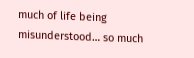much of life being misunderstood… so much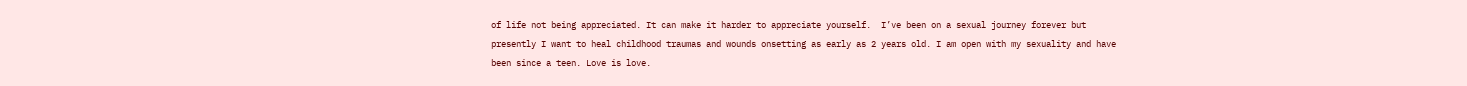of life not being appreciated. It can make it harder to appreciate yourself.  I’ve been on a sexual journey forever but presently I want to heal childhood traumas and wounds onsetting as early as 2 years old. I am open with my sexuality and have been since a teen. Love is love.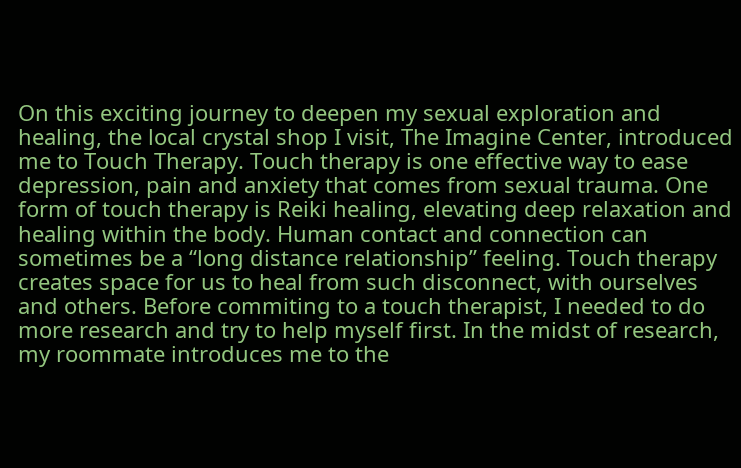On this exciting journey to deepen my sexual exploration and healing, the local crystal shop I visit, The Imagine Center, introduced me to Touch Therapy. Touch therapy is one effective way to ease depression, pain and anxiety that comes from sexual trauma. One form of touch therapy is Reiki healing, elevating deep relaxation and healing within the body. Human contact and connection can sometimes be a “long distance relationship” feeling. Touch therapy creates space for us to heal from such disconnect, with ourselves and others. Before commiting to a touch therapist, I needed to do more research and try to help myself first. In the midst of research, my roommate introduces me to the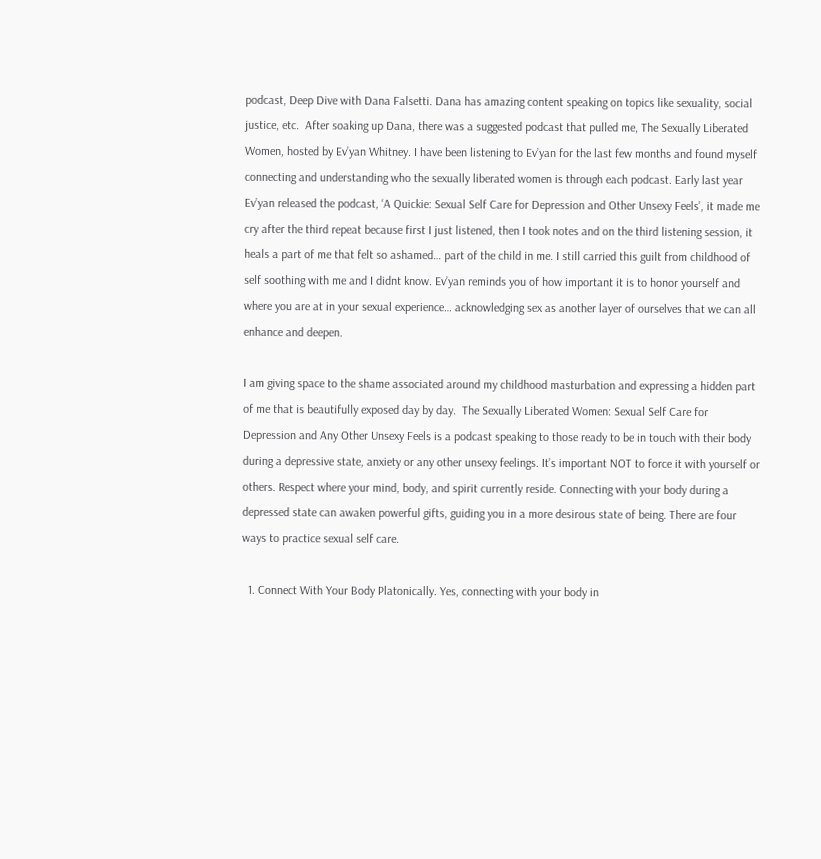podcast, Deep Dive with Dana Falsetti. Dana has amazing content speaking on topics like sexuality, social justice, etc.  After soaking up Dana, there was a suggested podcast that pulled me, The Sexually Liberated Women, hosted by Ev’yan Whitney. I have been listening to Ev’yan for the last few months and found myself connecting and understanding who the sexually liberated women is through each podcast. Early last year Ev’yan released the podcast, ‘A Quickie: Sexual Self Care for Depression and Other Unsexy Feels’, it made me cry after the third repeat because first I just listened, then I took notes and on the third listening session, it heals a part of me that felt so ashamed… part of the child in me. I still carried this guilt from childhood of self soothing with me and I didnt know. Ev’yan reminds you of how important it is to honor yourself and where you are at in your sexual experience… acknowledging sex as another layer of ourselves that we can all enhance and deepen.

I am giving space to the shame associated around my childhood masturbation and expressing a hidden part of me that is beautifully exposed day by day.  The Sexually Liberated Women: Sexual Self Care for Depression and Any Other Unsexy Feels is a podcast speaking to those ready to be in touch with their body during a depressive state, anxiety or any other unsexy feelings. It’s important NOT to force it with yourself or others. Respect where your mind, body, and spirit currently reside. Connecting with your body during a depressed state can awaken powerful gifts, guiding you in a more desirous state of being. There are four ways to practice sexual self care.

  1. Connect With Your Body Platonically. Yes, connecting with your body in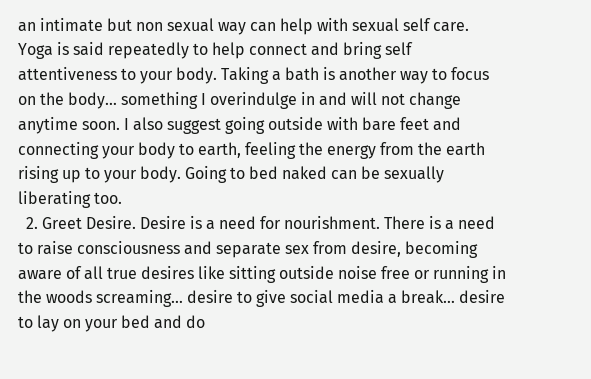an intimate but non sexual way can help with sexual self care. Yoga is said repeatedly to help connect and bring self attentiveness to your body. Taking a bath is another way to focus on the body… something I overindulge in and will not change anytime soon. I also suggest going outside with bare feet and connecting your body to earth, feeling the energy from the earth rising up to your body. Going to bed naked can be sexually liberating too.
  2. Greet Desire. Desire is a need for nourishment. There is a need to raise consciousness and separate sex from desire, becoming aware of all true desires like sitting outside noise free or running in the woods screaming… desire to give social media a break… desire to lay on your bed and do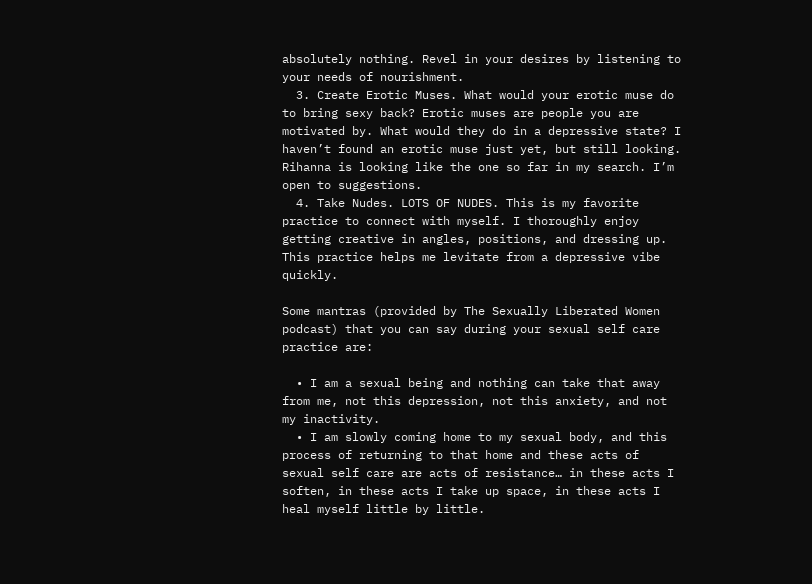absolutely nothing. Revel in your desires by listening to your needs of nourishment.
  3. Create Erotic Muses. What would your erotic muse do to bring sexy back? Erotic muses are people you are motivated by. What would they do in a depressive state? I haven’t found an erotic muse just yet, but still looking. Rihanna is looking like the one so far in my search. I’m open to suggestions.
  4. Take Nudes. LOTS OF NUDES. This is my favorite practice to connect with myself. I thoroughly enjoy getting creative in angles, positions, and dressing up. This practice helps me levitate from a depressive vibe quickly.

Some mantras (provided by The Sexually Liberated Women podcast) that you can say during your sexual self care practice are:

  • I am a sexual being and nothing can take that away from me, not this depression, not this anxiety, and not my inactivity.
  • I am slowly coming home to my sexual body, and this process of returning to that home and these acts of sexual self care are acts of resistance… in these acts I soften, in these acts I take up space, in these acts I heal myself little by little.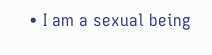• I am a sexual being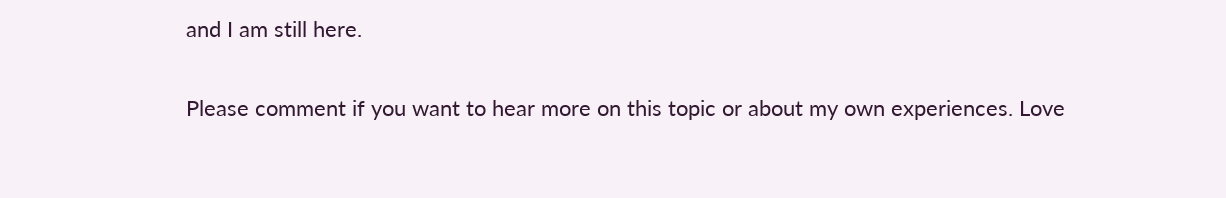and I am still here.

Please comment if you want to hear more on this topic or about my own experiences. Love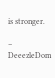is stronger.

– DeeezleDom